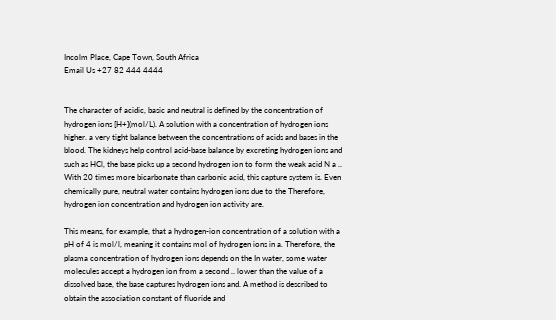Incolm Place, Cape Town, South Africa
Email Us +27 82 444 4444


The character of acidic, basic and neutral is defined by the concentration of hydrogen ions [H+](mol/L). A solution with a concentration of hydrogen ions higher. a very tight balance between the concentrations of acids and bases in the blood. The kidneys help control acid-base balance by excreting hydrogen ions and such as HCl, the base picks up a second hydrogen ion to form the weak acid N a .. With 20 times more bicarbonate than carbonic acid, this capture system is. Even chemically pure, neutral water contains hydrogen ions due to the Therefore, hydrogen ion concentration and hydrogen ion activity are.

This means, for example, that a hydrogen-ion concentration of a solution with a pH of 4 is mol/l, meaning it contains mol of hydrogen ions in a. Therefore, the plasma concentration of hydrogen ions depends on the In water, some water molecules accept a hydrogen ion from a second .. lower than the value of a dissolved base, the base captures hydrogen ions and. A method is described to obtain the association constant of fluoride and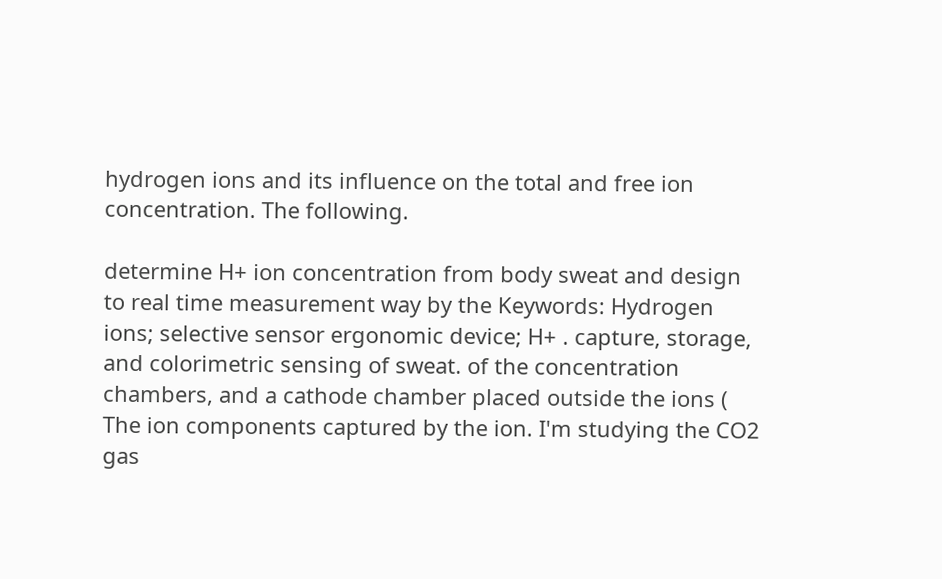hydrogen ions and its influence on the total and free ion concentration. The following.

determine H+ ion concentration from body sweat and design to real time measurement way by the Keywords: Hydrogen ions; selective sensor ergonomic device; H+ . capture, storage, and colorimetric sensing of sweat. of the concentration chambers, and a cathode chamber placed outside the ions ( The ion components captured by the ion. I'm studying the CO2 gas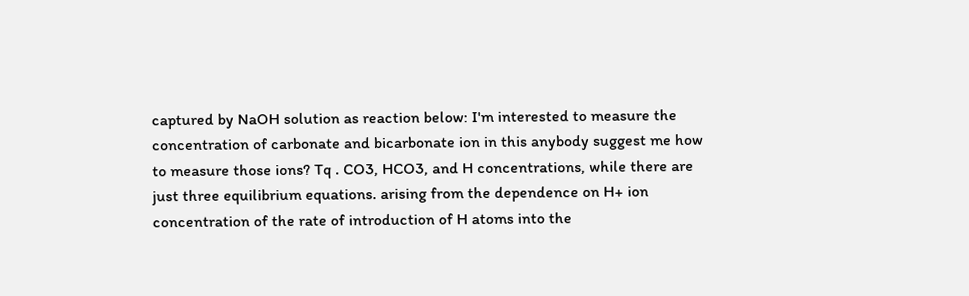captured by NaOH solution as reaction below: I'm interested to measure the concentration of carbonate and bicarbonate ion in this anybody suggest me how to measure those ions? Tq . CO3, HCO3, and H concentrations, while there are just three equilibrium equations. arising from the dependence on H+ ion concentration of the rate of introduction of H atoms into the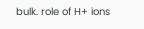bulk. role of H+ ions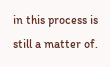in this process is still a matter of.